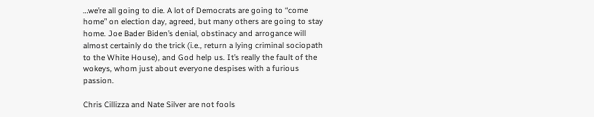…we’re all going to die. A lot of Democrats are going to “come home” on election day, agreed, but many others are going to stay home. Joe Bader Biden’s denial, obstinacy and arrogance will almost certainly do the trick (i.e., return a lying criminal sociopath to the White House), and God help us. It’s really the fault of the wokeys, whom just about everyone despises with a furious passion.

Chris Cillizza and Nate Silver are not fools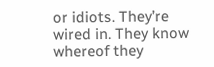or idiots. They’re wired in. They know whereof they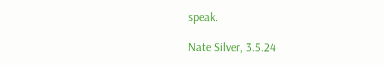speak.

Nate Silver, 3.5.24